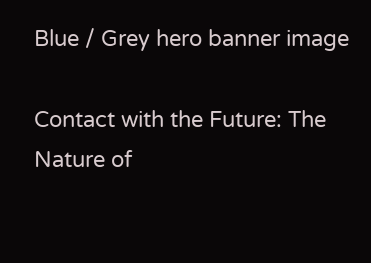Blue / Grey hero banner image

Contact with the Future: The Nature of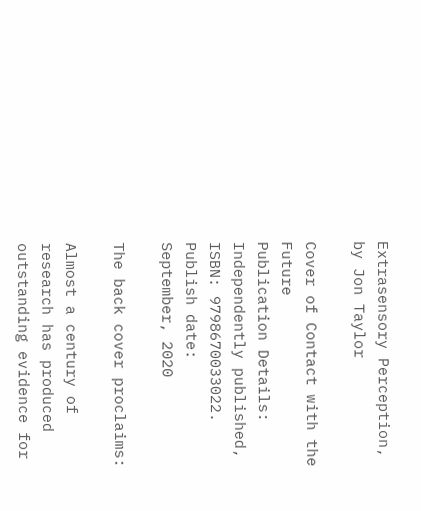Extrasensory Perception, by Jon Taylor

Cover of Contact with the Future
Publication Details:
Independently published, ISBN: 9798670033022.
Publish date:
September, 2020

The back cover proclaims:

Almost a century of research has produced outstanding evidence for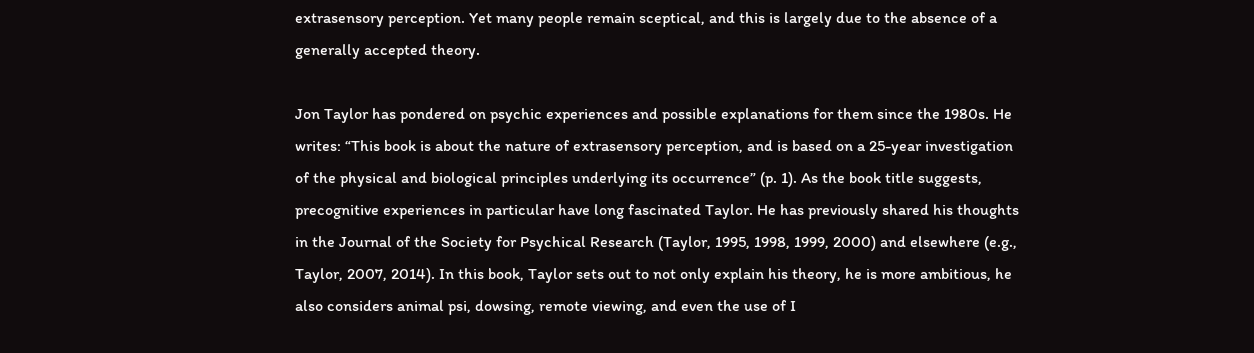extrasensory perception. Yet many people remain sceptical, and this is largely due to the absence of a generally accepted theory.

Jon Taylor has pondered on psychic experiences and possible explanations for them since the 1980s. He writes: “This book is about the nature of extrasensory perception, and is based on a 25-year investigation of the physical and biological principles underlying its occurrence” (p. 1). As the book title suggests, precognitive experiences in particular have long fascinated Taylor. He has previously shared his thoughts in the Journal of the Society for Psychical Research (Taylor, 1995, 1998, 1999, 2000) and elsewhere (e.g., Taylor, 2007, 2014). In this book, Taylor sets out to not only explain his theory, he is more ambitious, he also considers animal psi, dowsing, remote viewing, and even the use of I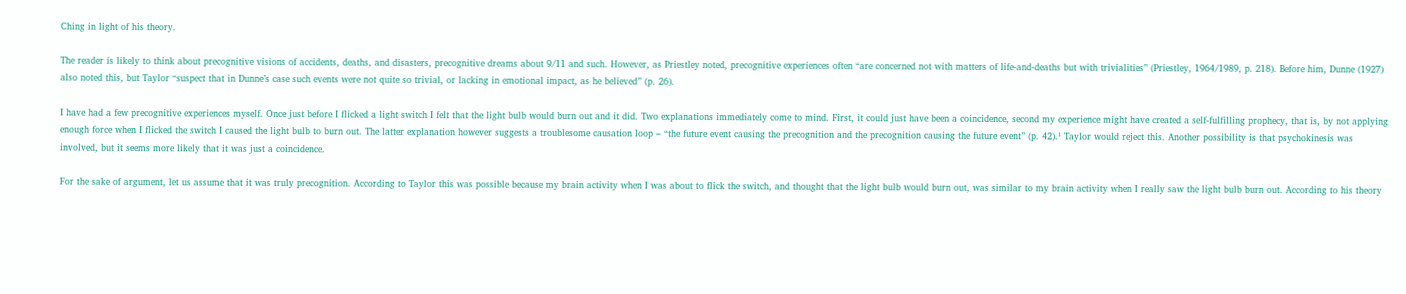Ching in light of his theory.

The reader is likely to think about precognitive visions of accidents, deaths, and disasters, precognitive dreams about 9/11 and such. However, as Priestley noted, precognitive experiences often “are concerned not with matters of life-and-deaths but with trivialities” (Priestley, 1964/1989, p. 218). Before him, Dunne (1927) also noted this, but Taylor “suspect that in Dunne’s case such events were not quite so trivial, or lacking in emotional impact, as he believed” (p. 26).

I have had a few precognitive experiences myself. Once just before I flicked a light switch I felt that the light bulb would burn out and it did. Two explanations immediately come to mind. First, it could just have been a coincidence, second my experience might have created a self-fulfilling prophecy, that is, by not applying enough force when I flicked the switch I caused the light bulb to burn out. The latter explanation however suggests a troublesome causation loop – “the future event causing the precognition and the precognition causing the future event” (p. 42).¹ Taylor would reject this. Another possibility is that psychokinesis was involved, but it seems more likely that it was just a coincidence.

For the sake of argument, let us assume that it was truly precognition. According to Taylor this was possible because my brain activity when I was about to flick the switch, and thought that the light bulb would burn out, was similar to my brain activity when I really saw the light bulb burn out. According to his theory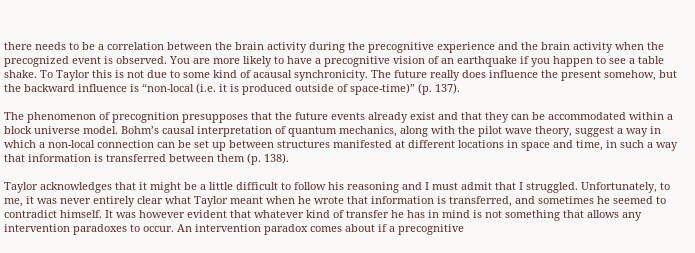there needs to be a correlation between the brain activity during the precognitive experience and the brain activity when the precognized event is observed. You are more likely to have a precognitive vision of an earthquake if you happen to see a table shake. To Taylor this is not due to some kind of acausal synchronicity. The future really does influence the present somehow, but the backward influence is “non-local (i.e. it is produced outside of space-time)” (p. 137).

The phenomenon of precognition presupposes that the future events already exist and that they can be accommodated within a block universe model. Bohm’s causal interpretation of quantum mechanics, along with the pilot wave theory, suggest a way in which a non-local connection can be set up between structures manifested at different locations in space and time, in such a way that information is transferred between them (p. 138).

Taylor acknowledges that it might be a little difficult to follow his reasoning and I must admit that I struggled. Unfortunately, to me, it was never entirely clear what Taylor meant when he wrote that information is transferred, and sometimes he seemed to contradict himself. It was however evident that whatever kind of transfer he has in mind is not something that allows any intervention paradoxes to occur. An intervention paradox comes about if a precognitive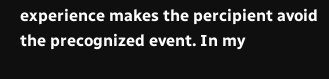experience makes the percipient avoid the precognized event. In my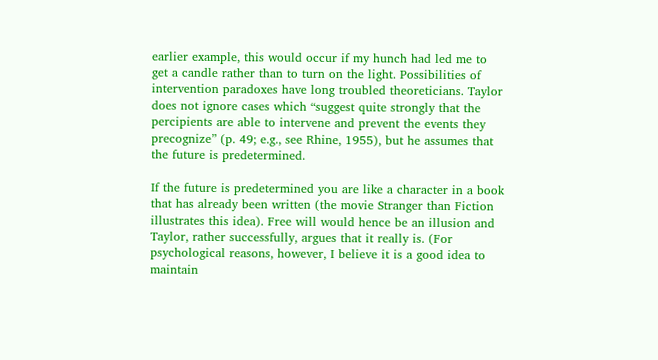earlier example, this would occur if my hunch had led me to get a candle rather than to turn on the light. Possibilities of intervention paradoxes have long troubled theoreticians. Taylor does not ignore cases which “suggest quite strongly that the percipients are able to intervene and prevent the events they precognize” (p. 49; e.g., see Rhine, 1955), but he assumes that the future is predetermined.

If the future is predetermined you are like a character in a book that has already been written (the movie Stranger than Fiction illustrates this idea). Free will would hence be an illusion and Taylor, rather successfully, argues that it really is. (For psychological reasons, however, I believe it is a good idea to maintain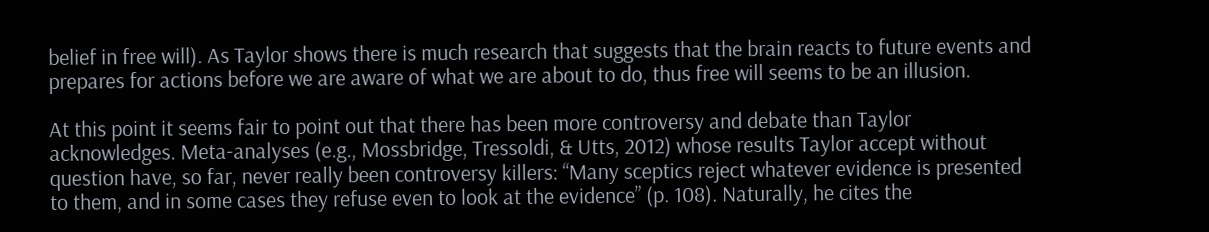belief in free will). As Taylor shows there is much research that suggests that the brain reacts to future events and prepares for actions before we are aware of what we are about to do, thus free will seems to be an illusion.

At this point it seems fair to point out that there has been more controversy and debate than Taylor acknowledges. Meta-analyses (e.g., Mossbridge, Tressoldi, & Utts, 2012) whose results Taylor accept without question have, so far, never really been controversy killers: “Many sceptics reject whatever evidence is presented to them, and in some cases they refuse even to look at the evidence” (p. 108). Naturally, he cites the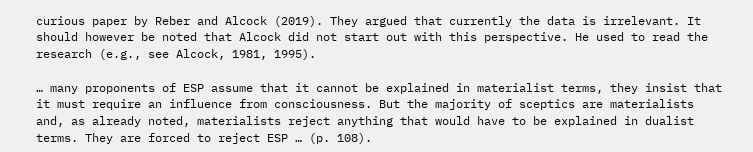curious paper by Reber and Alcock (2019). They argued that currently the data is irrelevant. It should however be noted that Alcock did not start out with this perspective. He used to read the research (e.g., see Alcock, 1981, 1995).

… many proponents of ESP assume that it cannot be explained in materialist terms, they insist that it must require an influence from consciousness. But the majority of sceptics are materialists and, as already noted, materialists reject anything that would have to be explained in dualist terms. They are forced to reject ESP … (p. 108).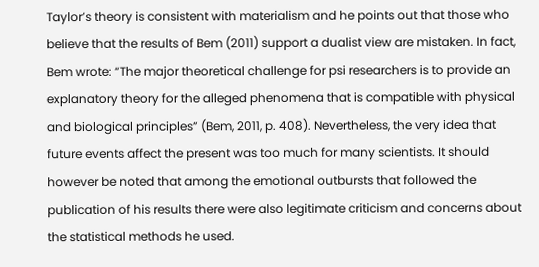Taylor’s theory is consistent with materialism and he points out that those who believe that the results of Bem (2011) support a dualist view are mistaken. In fact, Bem wrote: “The major theoretical challenge for psi researchers is to provide an explanatory theory for the alleged phenomena that is compatible with physical and biological principles” (Bem, 2011, p. 408). Nevertheless, the very idea that future events affect the present was too much for many scientists. It should however be noted that among the emotional outbursts that followed the publication of his results there were also legitimate criticism and concerns about the statistical methods he used.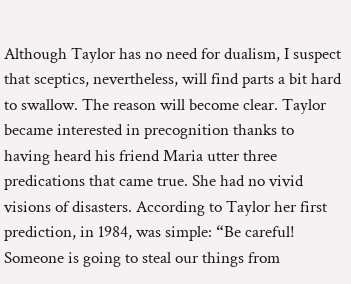Although Taylor has no need for dualism, I suspect that sceptics, nevertheless, will find parts a bit hard to swallow. The reason will become clear. Taylor became interested in precognition thanks to having heard his friend Maria utter three predications that came true. She had no vivid visions of disasters. According to Taylor her first prediction, in 1984, was simple: “Be careful! Someone is going to steal our things from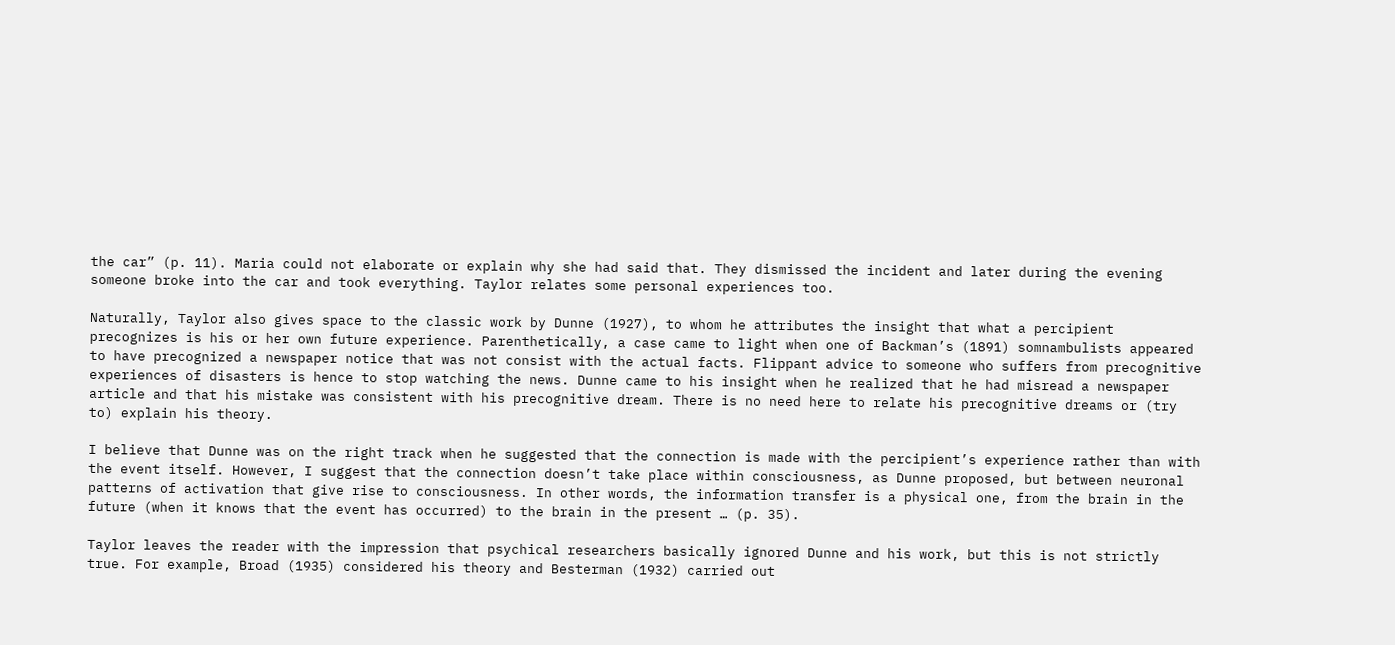the car” (p. 11). Maria could not elaborate or explain why she had said that. They dismissed the incident and later during the evening someone broke into the car and took everything. Taylor relates some personal experiences too.

Naturally, Taylor also gives space to the classic work by Dunne (1927), to whom he attributes the insight that what a percipient precognizes is his or her own future experience. Parenthetically, a case came to light when one of Backman’s (1891) somnambulists appeared to have precognized a newspaper notice that was not consist with the actual facts. Flippant advice to someone who suffers from precognitive experiences of disasters is hence to stop watching the news. Dunne came to his insight when he realized that he had misread a newspaper article and that his mistake was consistent with his precognitive dream. There is no need here to relate his precognitive dreams or (try to) explain his theory.

I believe that Dunne was on the right track when he suggested that the connection is made with the percipient’s experience rather than with the event itself. However, I suggest that the connection doesn’t take place within consciousness, as Dunne proposed, but between neuronal patterns of activation that give rise to consciousness. In other words, the information transfer is a physical one, from the brain in the future (when it knows that the event has occurred) to the brain in the present … (p. 35).

Taylor leaves the reader with the impression that psychical researchers basically ignored Dunne and his work, but this is not strictly true. For example, Broad (1935) considered his theory and Besterman (1932) carried out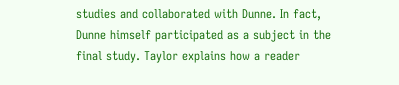studies and collaborated with Dunne. In fact, Dunne himself participated as a subject in the final study. Taylor explains how a reader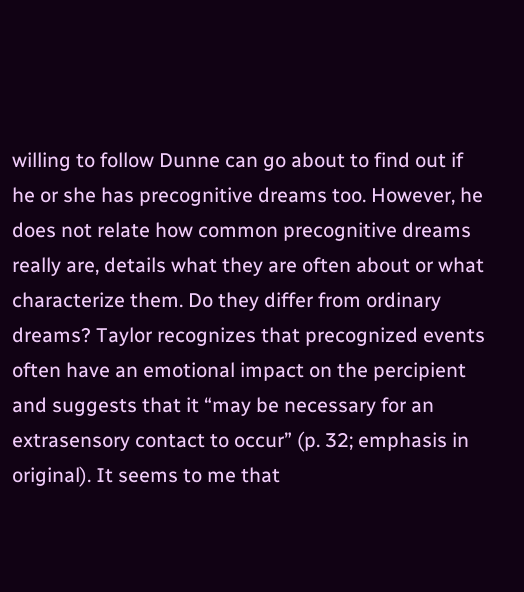willing to follow Dunne can go about to find out if he or she has precognitive dreams too. However, he does not relate how common precognitive dreams really are, details what they are often about or what characterize them. Do they differ from ordinary dreams? Taylor recognizes that precognized events often have an emotional impact on the percipient and suggests that it “may be necessary for an extrasensory contact to occur” (p. 32; emphasis in original). It seems to me that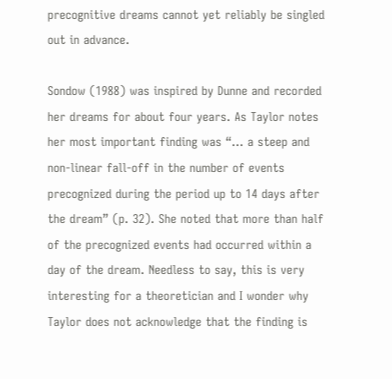precognitive dreams cannot yet reliably be singled out in advance.

Sondow (1988) was inspired by Dunne and recorded her dreams for about four years. As Taylor notes her most important finding was “... a steep and non-linear fall-off in the number of events precognized during the period up to 14 days after the dream” (p. 32). She noted that more than half of the precognized events had occurred within a day of the dream. Needless to say, this is very interesting for a theoretician and I wonder why Taylor does not acknowledge that the finding is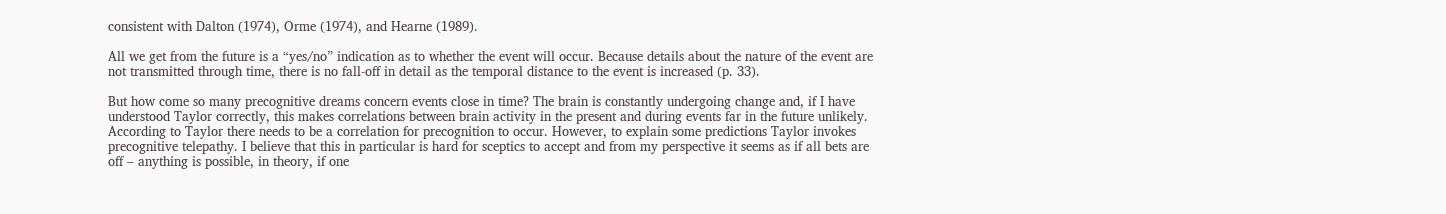consistent with Dalton (1974), Orme (1974), and Hearne (1989).

All we get from the future is a “yes/no” indication as to whether the event will occur. Because details about the nature of the event are not transmitted through time, there is no fall-off in detail as the temporal distance to the event is increased (p. 33).

But how come so many precognitive dreams concern events close in time? The brain is constantly undergoing change and, if I have understood Taylor correctly, this makes correlations between brain activity in the present and during events far in the future unlikely. According to Taylor there needs to be a correlation for precognition to occur. However, to explain some predictions Taylor invokes precognitive telepathy. I believe that this in particular is hard for sceptics to accept and from my perspective it seems as if all bets are off – anything is possible, in theory, if one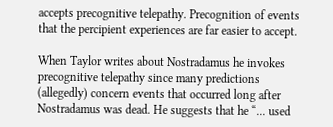accepts precognitive telepathy. Precognition of events that the percipient experiences are far easier to accept.

When Taylor writes about Nostradamus he invokes precognitive telepathy since many predictions (allegedly) concern events that occurred long after Nostradamus was dead. He suggests that he “... used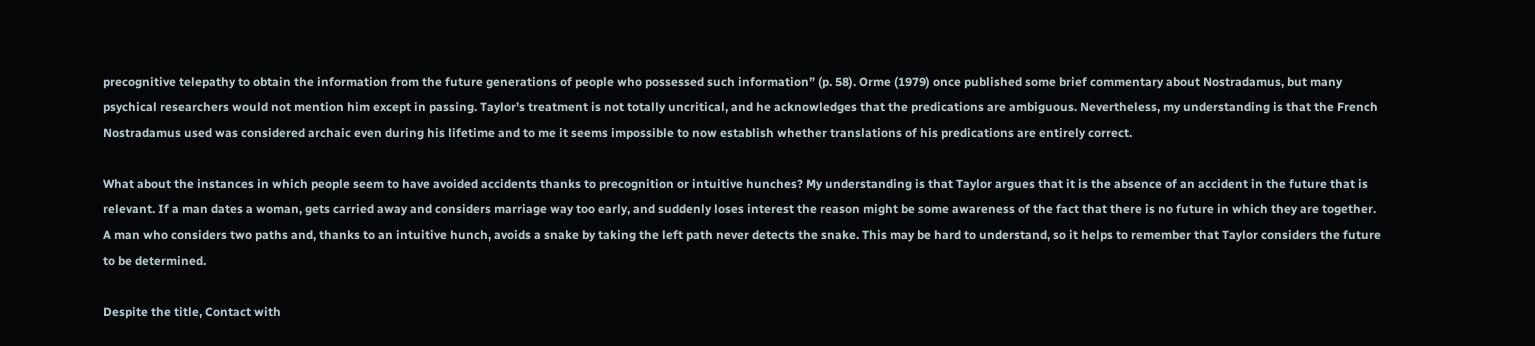precognitive telepathy to obtain the information from the future generations of people who possessed such information” (p. 58). Orme (1979) once published some brief commentary about Nostradamus, but many psychical researchers would not mention him except in passing. Taylor’s treatment is not totally uncritical, and he acknowledges that the predications are ambiguous. Nevertheless, my understanding is that the French Nostradamus used was considered archaic even during his lifetime and to me it seems impossible to now establish whether translations of his predications are entirely correct.

What about the instances in which people seem to have avoided accidents thanks to precognition or intuitive hunches? My understanding is that Taylor argues that it is the absence of an accident in the future that is relevant. If a man dates a woman, gets carried away and considers marriage way too early, and suddenly loses interest the reason might be some awareness of the fact that there is no future in which they are together. A man who considers two paths and, thanks to an intuitive hunch, avoids a snake by taking the left path never detects the snake. This may be hard to understand, so it helps to remember that Taylor considers the future to be determined.

Despite the title, Contact with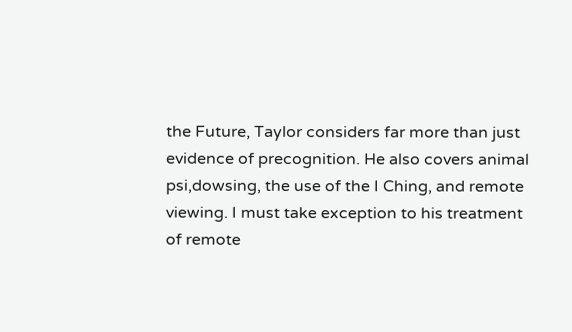the Future, Taylor considers far more than just evidence of precognition. He also covers animal psi,dowsing, the use of the I Ching, and remote viewing. I must take exception to his treatment of remote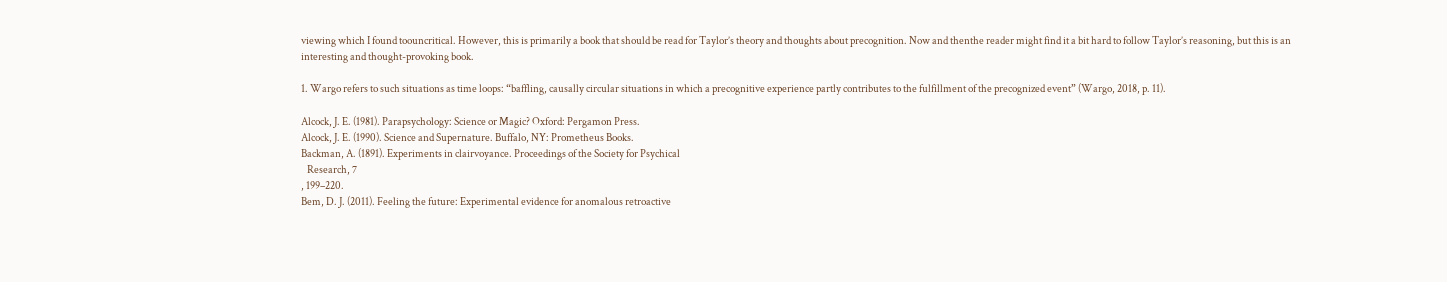viewing which I found toouncritical. However, this is primarily a book that should be read for Taylor’s theory and thoughts about precognition. Now and thenthe reader might find it a bit hard to follow Taylor’s reasoning, but this is an interesting and thought-provoking book.

1. Wargo refers to such situations as time loops: “baffling, causally circular situations in which a precognitive experience partly contributes to the fulfillment of the precognized event” (Wargo, 2018, p. 11).

Alcock, J. E. (1981). Parapsychology: Science or Magic? Oxford: Pergamon Press.
Alcock, J. E. (1990). Science and Supernature. Buffalo, NY: Prometheus Books.
Backman, A. (1891). Experiments in clairvoyance. Proceedings of the Society for Psychical
   Research, 7
, 199–220.
Bem, D. J. (2011). Feeling the future: Experimental evidence for anomalous retroactive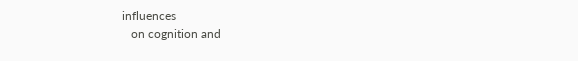influences
   on cognition and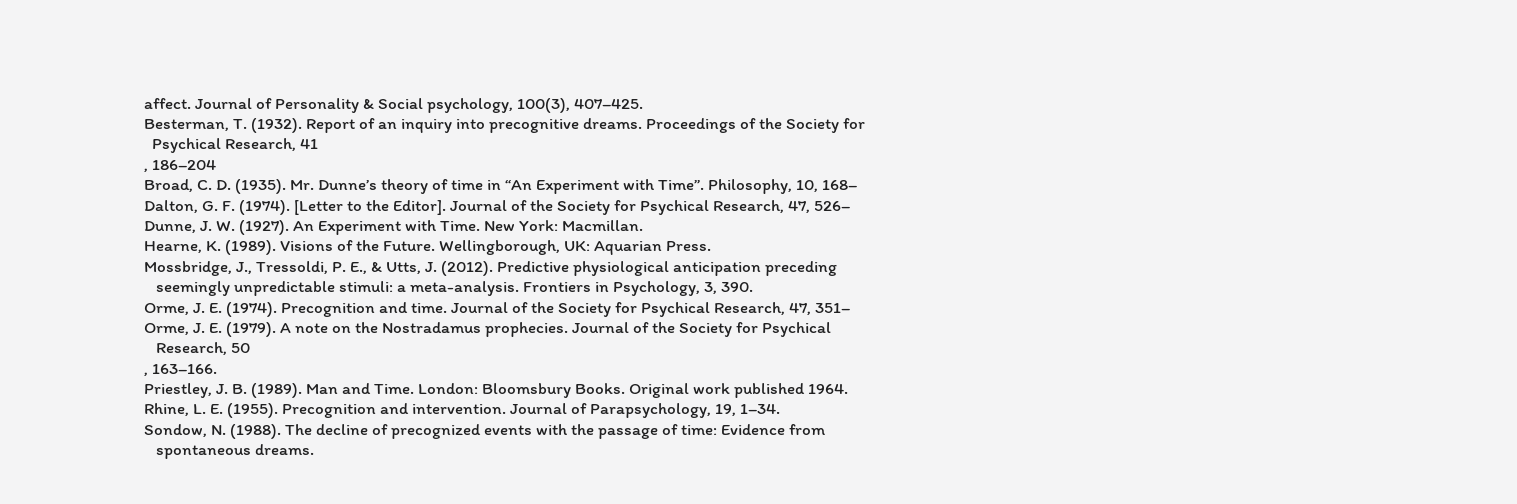affect. Journal of Personality & Social psychology, 100(3), 407–425.
Besterman, T. (1932). Report of an inquiry into precognitive dreams. Proceedings of the Society for
  Psychical Research, 41
, 186–204
Broad, C. D. (1935). Mr. Dunne’s theory of time in “An Experiment with Time”. Philosophy, 10, 168–
Dalton, G. F. (1974). [Letter to the Editor]. Journal of the Society for Psychical Research, 47, 526–
Dunne, J. W. (1927). An Experiment with Time. New York: Macmillan.
Hearne, K. (1989). Visions of the Future. Wellingborough, UK: Aquarian Press.
Mossbridge, J., Tressoldi, P. E., & Utts, J. (2012). Predictive physiological anticipation preceding
   seemingly unpredictable stimuli: a meta-analysis. Frontiers in Psychology, 3, 390.
Orme, J. E. (1974). Precognition and time. Journal of the Society for Psychical Research, 47, 351–
Orme, J. E. (1979). A note on the Nostradamus prophecies. Journal of the Society for Psychical
   Research, 50
, 163–166.
Priestley, J. B. (1989). Man and Time. London: Bloomsbury Books. Original work published 1964.
Rhine, L. E. (1955). Precognition and intervention. Journal of Parapsychology, 19, 1–34.
Sondow, N. (1988). The decline of precognized events with the passage of time: Evidence from
   spontaneous dreams.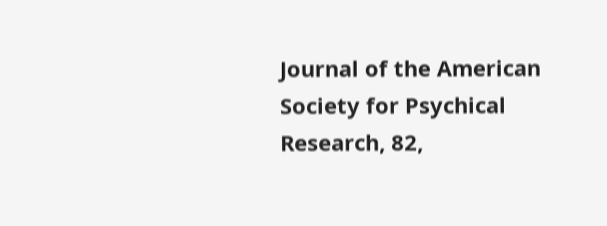Journal of the American Society for Psychical Research, 82,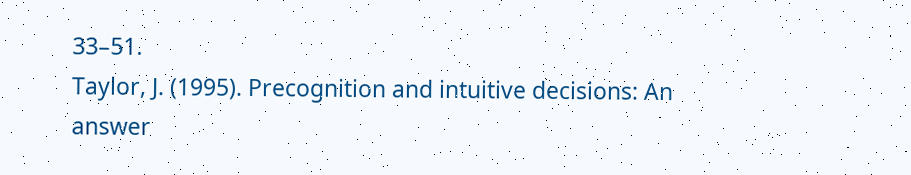33–51.
Taylor, J. (1995). Precognition and intuitive decisions: An answer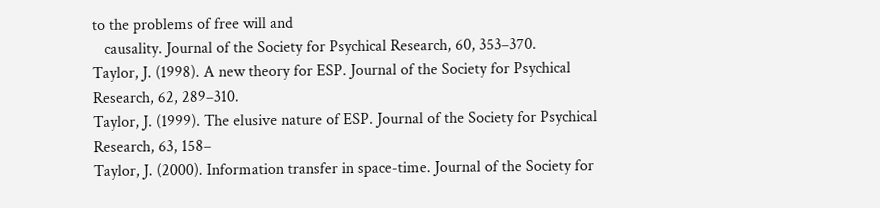to the problems of free will and
   causality. Journal of the Society for Psychical Research, 60, 353–370.
Taylor, J. (1998). A new theory for ESP. Journal of the Society for Psychical Research, 62, 289–310.
Taylor, J. (1999). The elusive nature of ESP. Journal of the Society for Psychical Research, 63, 158–
Taylor, J. (2000). Information transfer in space-time. Journal of the Society for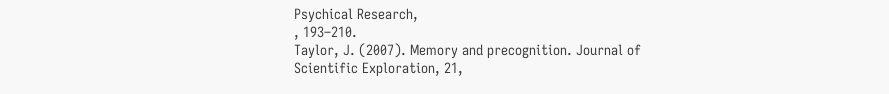Psychical Research,
, 193–210.
Taylor, J. (2007). Memory and precognition. Journal of Scientific Exploration, 21,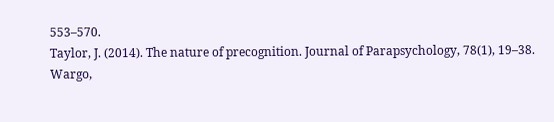553–570.
Taylor, J. (2014). The nature of precognition. Journal of Parapsychology, 78(1), 19–38.
Wargo,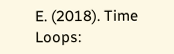E. (2018). Time Loops: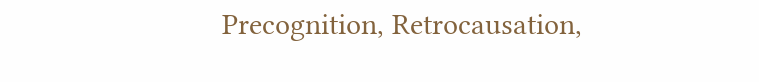Precognition, Retrocausation,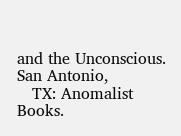and the Unconscious. San Antonio,
   TX: Anomalist Books.